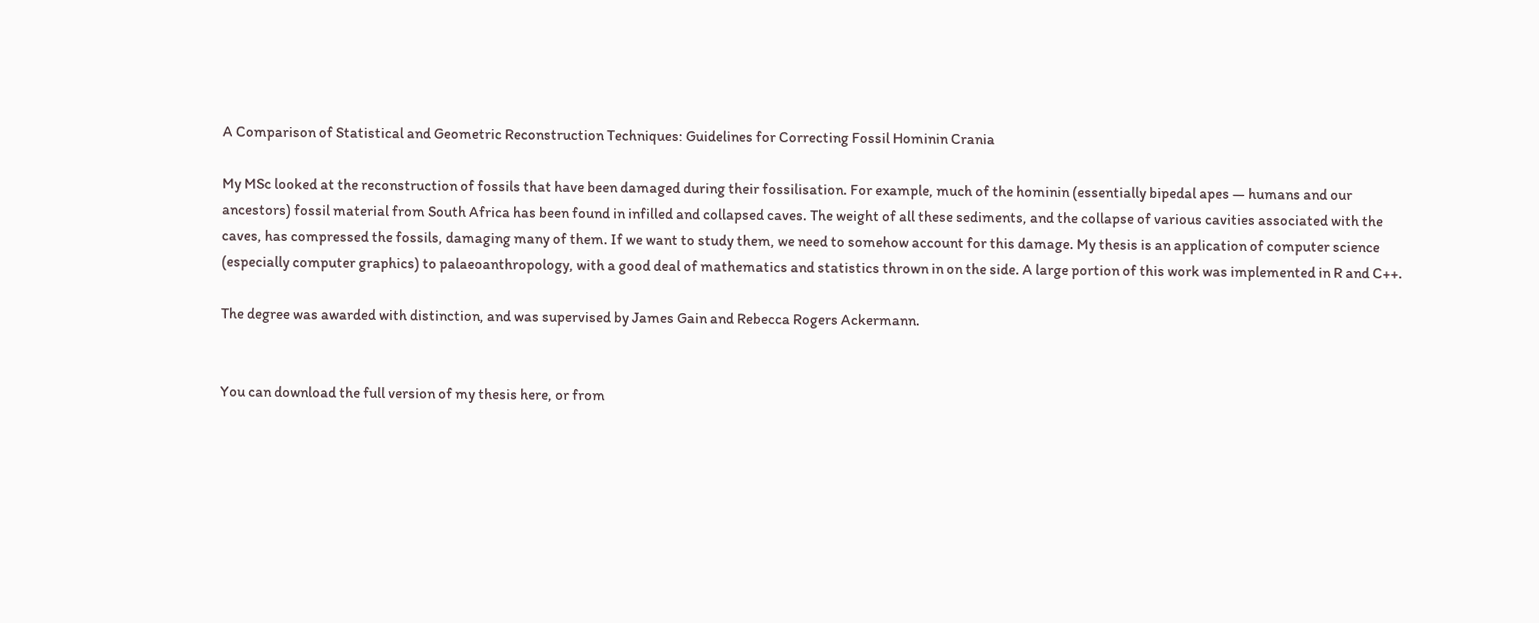A Comparison of Statistical and Geometric Reconstruction Techniques: Guidelines for Correcting Fossil Hominin Crania

My MSc looked at the reconstruction of fossils that have been damaged during their fossilisation. For example, much of the hominin (essentially bipedal apes — humans and our ancestors) fossil material from South Africa has been found in infilled and collapsed caves. The weight of all these sediments, and the collapse of various cavities associated with the caves, has compressed the fossils, damaging many of them. If we want to study them, we need to somehow account for this damage. My thesis is an application of computer science (especially computer graphics) to palaeoanthropology, with a good deal of mathematics and statistics thrown in on the side. A large portion of this work was implemented in R and C++.

The degree was awarded with distinction, and was supervised by James Gain and Rebecca Rogers Ackermann.


You can download the full version of my thesis here, or from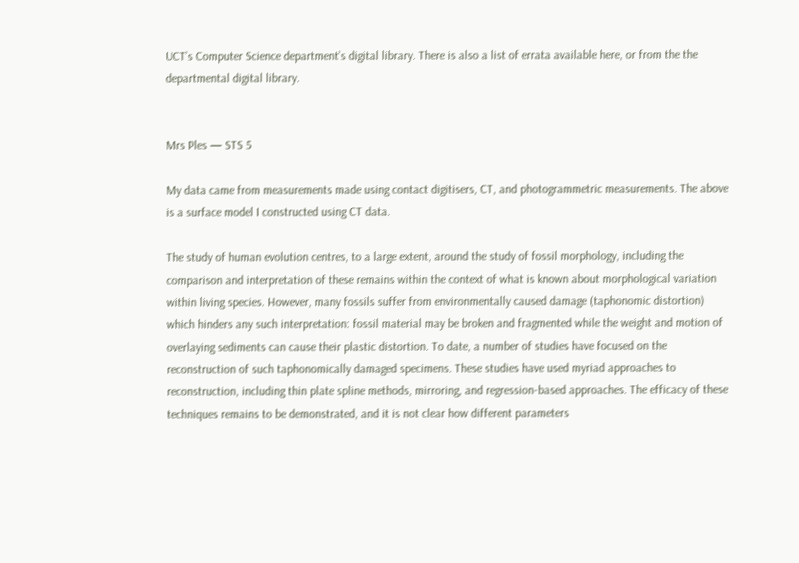UCT’s Computer Science department’s digital library. There is also a list of errata available here, or from the the departmental digital library.


Mrs Ples — STS 5

My data came from measurements made using contact digitisers, CT, and photogrammetric measurements. The above is a surface model I constructed using CT data.

The study of human evolution centres, to a large extent, around the study of fossil morphology, including the comparison and interpretation of these remains within the context of what is known about morphological variation within living species. However, many fossils suffer from environmentally caused damage (taphonomic distortion) which hinders any such interpretation: fossil material may be broken and fragmented while the weight and motion of overlaying sediments can cause their plastic distortion. To date, a number of studies have focused on the reconstruction of such taphonomically damaged specimens. These studies have used myriad approaches to reconstruction, including thin plate spline methods, mirroring, and regression-based approaches. The efficacy of these techniques remains to be demonstrated, and it is not clear how different parameters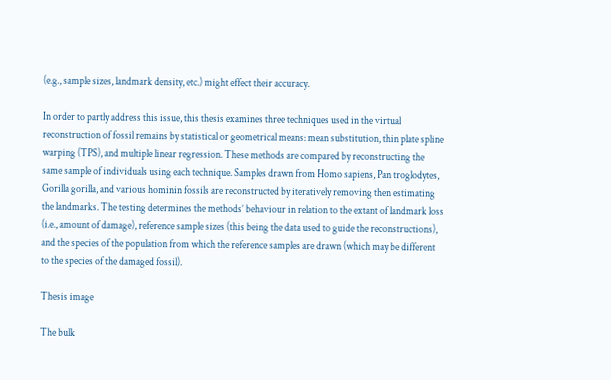(e.g., sample sizes, landmark density, etc.) might effect their accuracy.

In order to partly address this issue, this thesis examines three techniques used in the virtual reconstruction of fossil remains by statistical or geometrical means: mean substitution, thin plate spline warping (TPS), and multiple linear regression. These methods are compared by reconstructing the same sample of individuals using each technique. Samples drawn from Homo sapiens, Pan troglodytes, Gorilla gorilla, and various hominin fossils are reconstructed by iteratively removing then estimating the landmarks. The testing determines the methods’ behaviour in relation to the extant of landmark loss (i.e., amount of damage), reference sample sizes (this being the data used to guide the reconstructions), and the species of the population from which the reference samples are drawn (which may be different to the species of the damaged fossil).

Thesis image

The bulk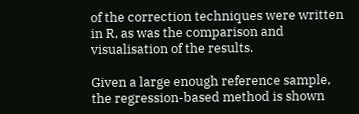of the correction techniques were written in R, as was the comparison and visualisation of the results.

Given a large enough reference sample, the regression-based method is shown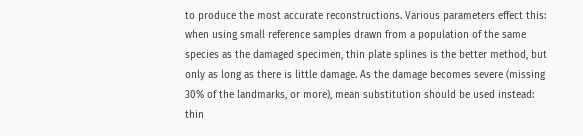to produce the most accurate reconstructions. Various parameters effect this: when using small reference samples drawn from a population of the same species as the damaged specimen, thin plate splines is the better method, but only as long as there is little damage. As the damage becomes severe (missing 30% of the landmarks, or more), mean substitution should be used instead: thin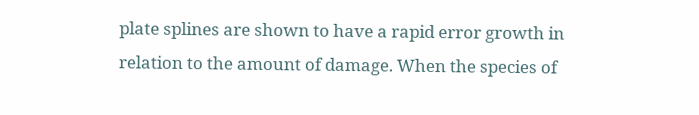plate splines are shown to have a rapid error growth in relation to the amount of damage. When the species of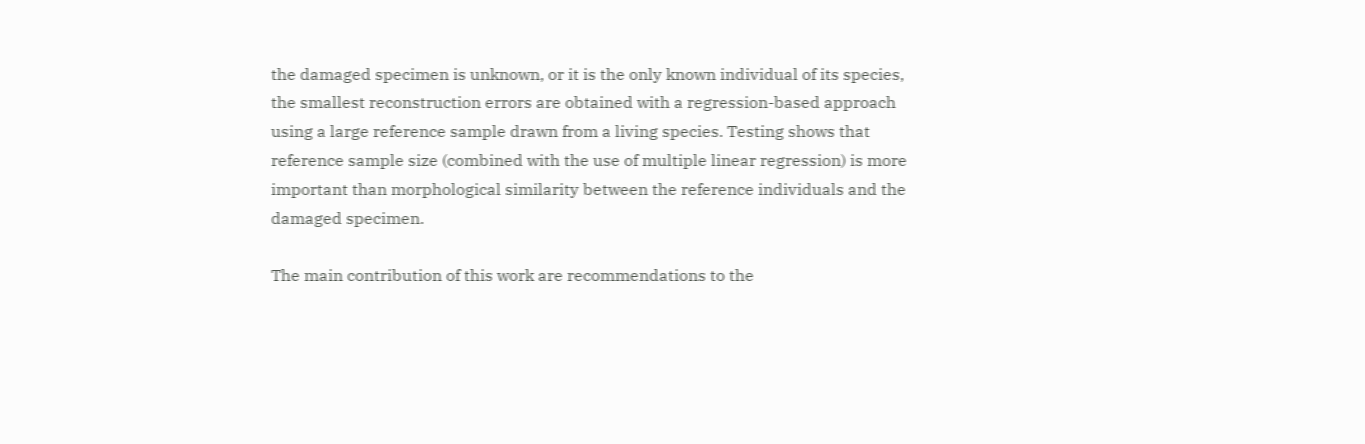the damaged specimen is unknown, or it is the only known individual of its species, the smallest reconstruction errors are obtained with a regression-based approach using a large reference sample drawn from a living species. Testing shows that reference sample size (combined with the use of multiple linear regression) is more important than morphological similarity between the reference individuals and the damaged specimen.

The main contribution of this work are recommendations to the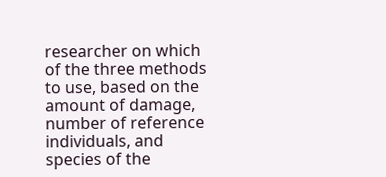researcher on which of the three methods to use, based on the amount of damage, number of reference individuals, and species of the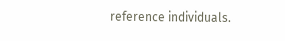reference individuals.